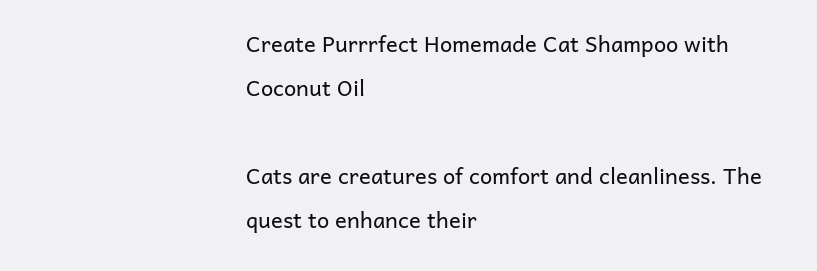Create Purrrfect Homemade Cat Shampoo with Coconut Oil

Cats are creatures of comfort and cleanliness. The quest to enhance their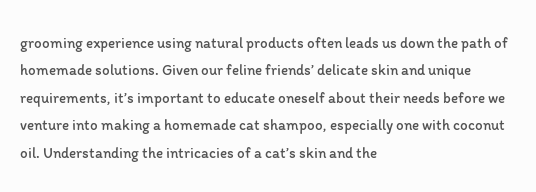grooming experience using natural products often leads us down the path of homemade solutions. Given our feline friends’ delicate skin and unique requirements, it’s important to educate oneself about their needs before we venture into making a homemade cat shampoo, especially one with coconut oil. Understanding the intricacies of a cat’s skin and the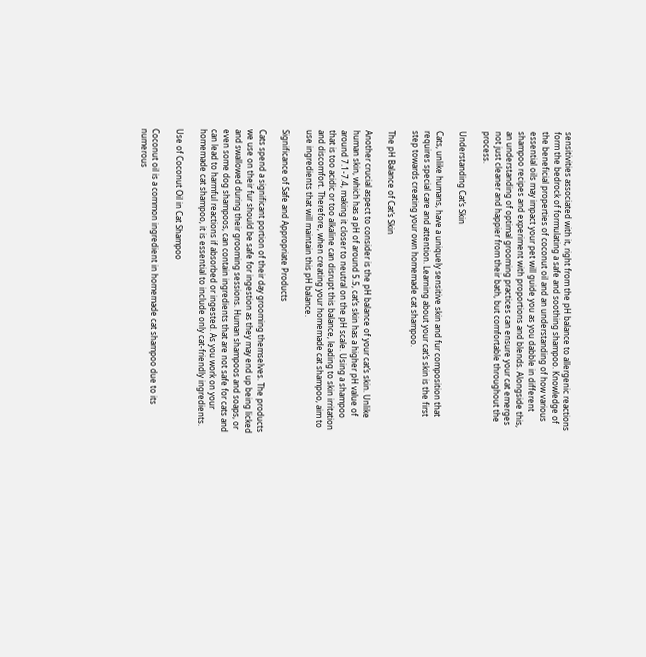sensitivities associated with it, right from the pH balance to allergenic reactions form the bedrock of formulating a safe and soothing shampoo. Knowledge of the beneficial properties of coconut oil and an understanding of how various essential oils may impact your pet will guide you as you dabble in different shampoo recipes and experiment with proportions and blends. Alongside this, an understanding of optimal grooming practices can ensure your cat emerges not just cleaner and happier from their bath, but comfortable throughout the process.

Understanding Cat’s Skin

Cats, unlike humans, have a uniquely sensitive skin and fur composition that requires special care and attention. Learning about your cat’s skin is the first step towards creating your own homemade cat shampoo.

The pH Balance of Cat’s Skin

Another crucial aspect to consider is the pH balance of your cat’s skin. Unlike human skin, which has a pH of around 5.5, cat’s skin has a higher pH value of around 7.1-7.4, making it closer to neutral on the pH scale. Using a shampoo that is too acidic or too alkaline can disrupt this balance, leading to skin irritation and discomfort. Therefore, when creating your homemade cat shampoo, aim to use ingredients that will maintain this pH balance.

Significance of Safe and Appropriate Products

Cats spend a significant portion of their day grooming themselves. The products we use on their fur should be safe for ingestion as they may end up being licked and swallowed during their grooming sessions. Human shampoos and soaps, or even some dog shampoos, can contain ingredients that are not safe for cats and can lead to harmful reactions if absorbed or ingested. As you work on your homemade cat shampoo, it is essential to include only cat-friendly ingredients.

Use of Coconut Oil in Cat Shampoo

Coconut oil is a common ingredient in homemade cat shampoo due to its numerous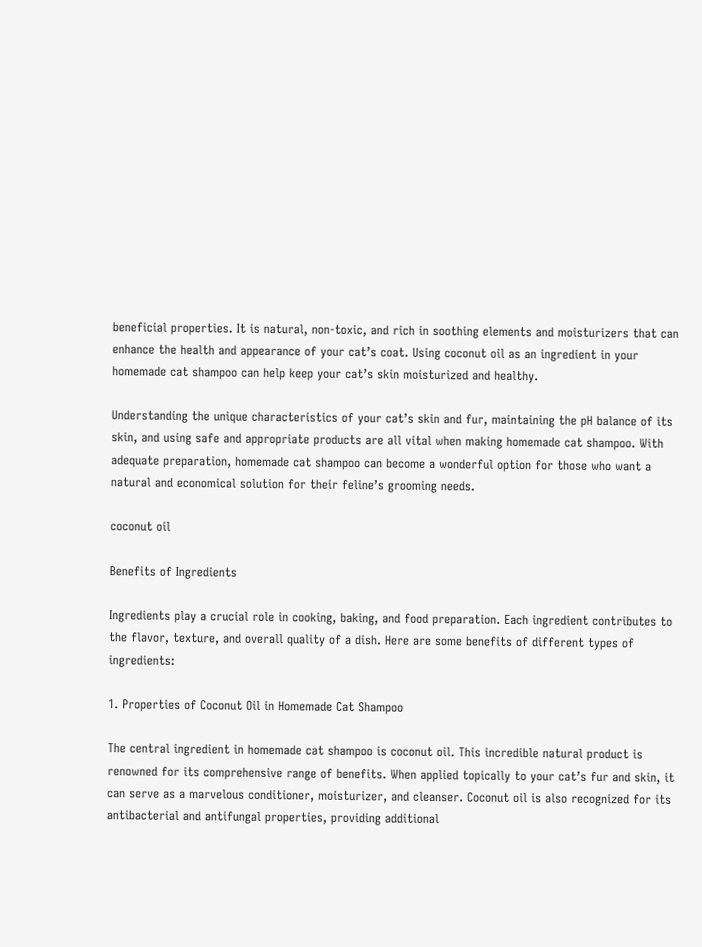beneficial properties. It is natural, non-toxic, and rich in soothing elements and moisturizers that can enhance the health and appearance of your cat’s coat. Using coconut oil as an ingredient in your homemade cat shampoo can help keep your cat’s skin moisturized and healthy.

Understanding the unique characteristics of your cat’s skin and fur, maintaining the pH balance of its skin, and using safe and appropriate products are all vital when making homemade cat shampoo. With adequate preparation, homemade cat shampoo can become a wonderful option for those who want a natural and economical solution for their feline’s grooming needs.

coconut oil

Benefits of Ingredients

Ingredients play a crucial role in cooking, baking, and food preparation. Each ingredient contributes to the flavor, texture, and overall quality of a dish. Here are some benefits of different types of ingredients:

1. Properties of Coconut Oil in Homemade Cat Shampoo

The central ingredient in homemade cat shampoo is coconut oil. This incredible natural product is renowned for its comprehensive range of benefits. When applied topically to your cat’s fur and skin, it can serve as a marvelous conditioner, moisturizer, and cleanser. Coconut oil is also recognized for its antibacterial and antifungal properties, providing additional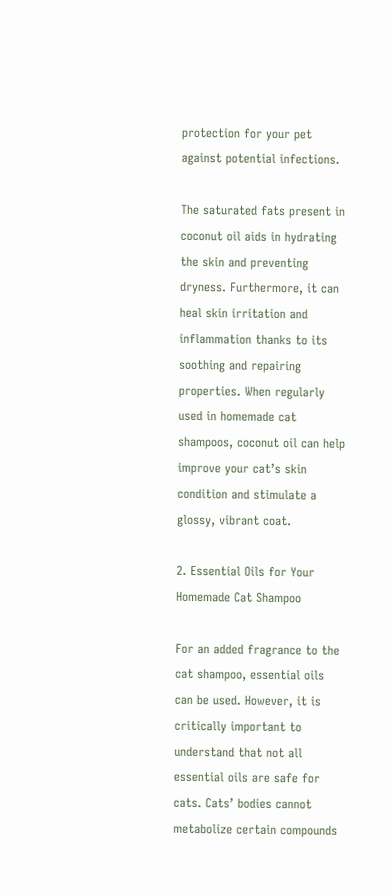protection for your pet against potential infections.

The saturated fats present in coconut oil aids in hydrating the skin and preventing dryness. Furthermore, it can heal skin irritation and inflammation thanks to its soothing and repairing properties. When regularly used in homemade cat shampoos, coconut oil can help improve your cat’s skin condition and stimulate a glossy, vibrant coat.

2. Essential Oils for Your Homemade Cat Shampoo

For an added fragrance to the cat shampoo, essential oils can be used. However, it is critically important to understand that not all essential oils are safe for cats. Cats’ bodies cannot metabolize certain compounds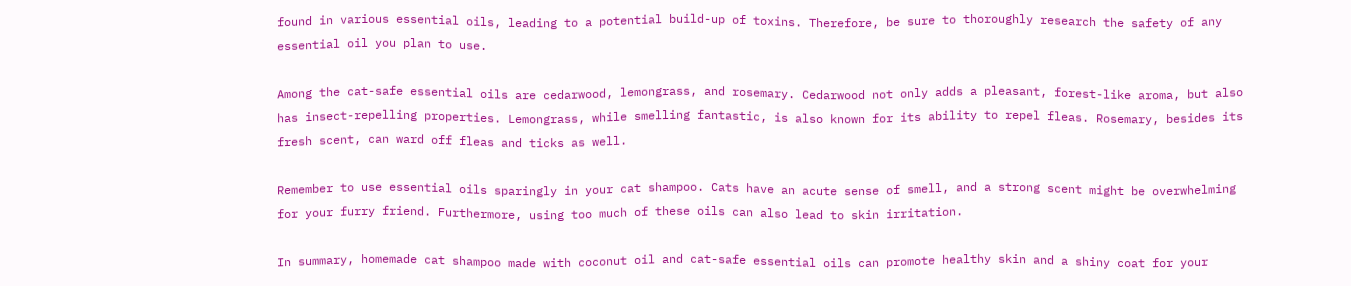found in various essential oils, leading to a potential build-up of toxins. Therefore, be sure to thoroughly research the safety of any essential oil you plan to use.

Among the cat-safe essential oils are cedarwood, lemongrass, and rosemary. Cedarwood not only adds a pleasant, forest-like aroma, but also has insect-repelling properties. Lemongrass, while smelling fantastic, is also known for its ability to repel fleas. Rosemary, besides its fresh scent, can ward off fleas and ticks as well.

Remember to use essential oils sparingly in your cat shampoo. Cats have an acute sense of smell, and a strong scent might be overwhelming for your furry friend. Furthermore, using too much of these oils can also lead to skin irritation.

In summary, homemade cat shampoo made with coconut oil and cat-safe essential oils can promote healthy skin and a shiny coat for your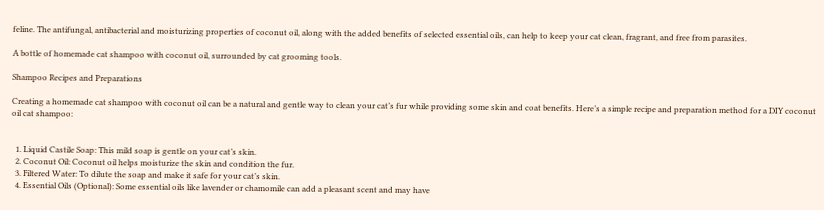feline. The antifungal, antibacterial and moisturizing properties of coconut oil, along with the added benefits of selected essential oils, can help to keep your cat clean, fragrant, and free from parasites.

A bottle of homemade cat shampoo with coconut oil, surrounded by cat grooming tools.

Shampoo Recipes and Preparations

Creating a homemade cat shampoo with coconut oil can be a natural and gentle way to clean your cat’s fur while providing some skin and coat benefits. Here’s a simple recipe and preparation method for a DIY coconut oil cat shampoo:


  1. Liquid Castile Soap: This mild soap is gentle on your cat’s skin.
  2. Coconut Oil: Coconut oil helps moisturize the skin and condition the fur.
  3. Filtered Water: To dilute the soap and make it safe for your cat’s skin.
  4. Essential Oils (Optional): Some essential oils like lavender or chamomile can add a pleasant scent and may have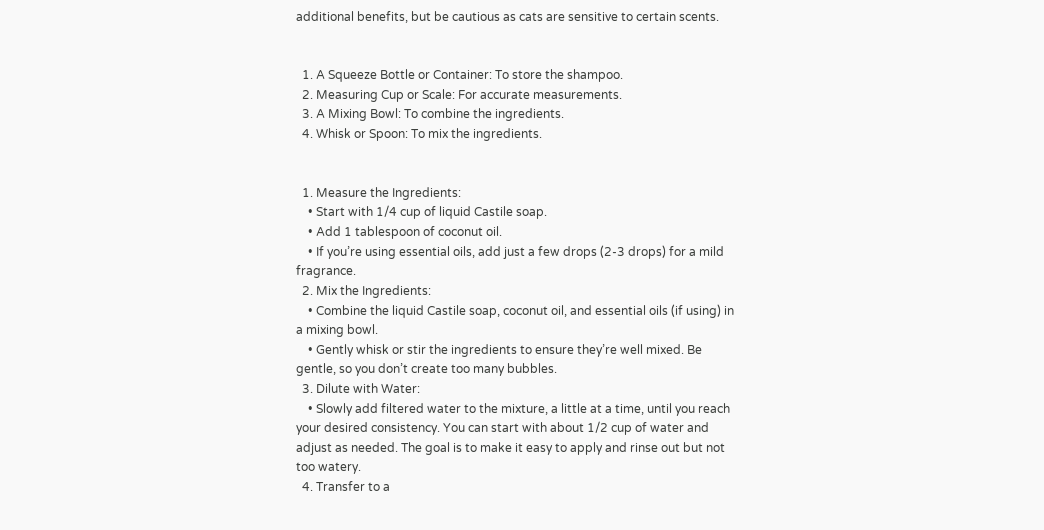additional benefits, but be cautious as cats are sensitive to certain scents.


  1. A Squeeze Bottle or Container: To store the shampoo.
  2. Measuring Cup or Scale: For accurate measurements.
  3. A Mixing Bowl: To combine the ingredients.
  4. Whisk or Spoon: To mix the ingredients.


  1. Measure the Ingredients:
    • Start with 1/4 cup of liquid Castile soap.
    • Add 1 tablespoon of coconut oil.
    • If you’re using essential oils, add just a few drops (2-3 drops) for a mild fragrance.
  2. Mix the Ingredients:
    • Combine the liquid Castile soap, coconut oil, and essential oils (if using) in a mixing bowl.
    • Gently whisk or stir the ingredients to ensure they’re well mixed. Be gentle, so you don’t create too many bubbles.
  3. Dilute with Water:
    • Slowly add filtered water to the mixture, a little at a time, until you reach your desired consistency. You can start with about 1/2 cup of water and adjust as needed. The goal is to make it easy to apply and rinse out but not too watery.
  4. Transfer to a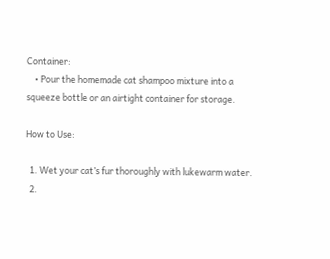Container:
    • Pour the homemade cat shampoo mixture into a squeeze bottle or an airtight container for storage.

How to Use:

  1. Wet your cat’s fur thoroughly with lukewarm water.
  2.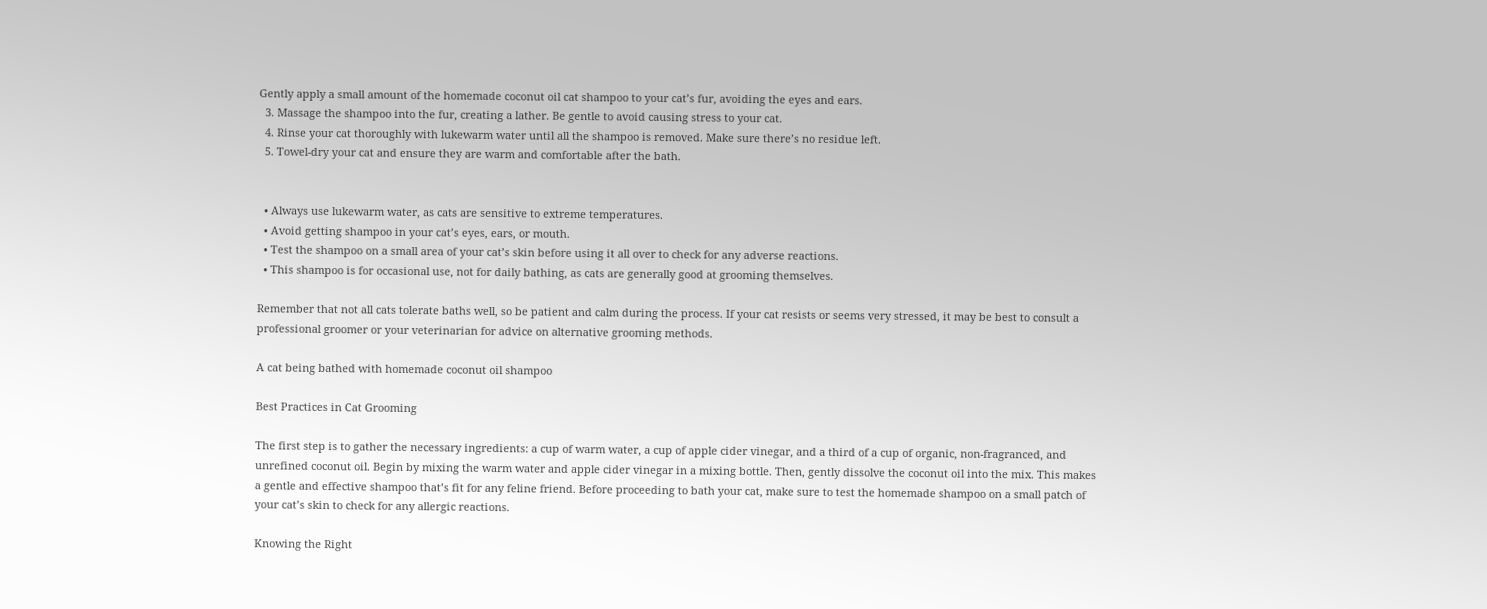Gently apply a small amount of the homemade coconut oil cat shampoo to your cat’s fur, avoiding the eyes and ears.
  3. Massage the shampoo into the fur, creating a lather. Be gentle to avoid causing stress to your cat.
  4. Rinse your cat thoroughly with lukewarm water until all the shampoo is removed. Make sure there’s no residue left.
  5. Towel-dry your cat and ensure they are warm and comfortable after the bath.


  • Always use lukewarm water, as cats are sensitive to extreme temperatures.
  • Avoid getting shampoo in your cat’s eyes, ears, or mouth.
  • Test the shampoo on a small area of your cat’s skin before using it all over to check for any adverse reactions.
  • This shampoo is for occasional use, not for daily bathing, as cats are generally good at grooming themselves.

Remember that not all cats tolerate baths well, so be patient and calm during the process. If your cat resists or seems very stressed, it may be best to consult a professional groomer or your veterinarian for advice on alternative grooming methods.

A cat being bathed with homemade coconut oil shampoo

Best Practices in Cat Grooming

The first step is to gather the necessary ingredients: a cup of warm water, a cup of apple cider vinegar, and a third of a cup of organic, non-fragranced, and unrefined coconut oil. Begin by mixing the warm water and apple cider vinegar in a mixing bottle. Then, gently dissolve the coconut oil into the mix. This makes a gentle and effective shampoo that’s fit for any feline friend. Before proceeding to bath your cat, make sure to test the homemade shampoo on a small patch of your cat’s skin to check for any allergic reactions.

Knowing the Right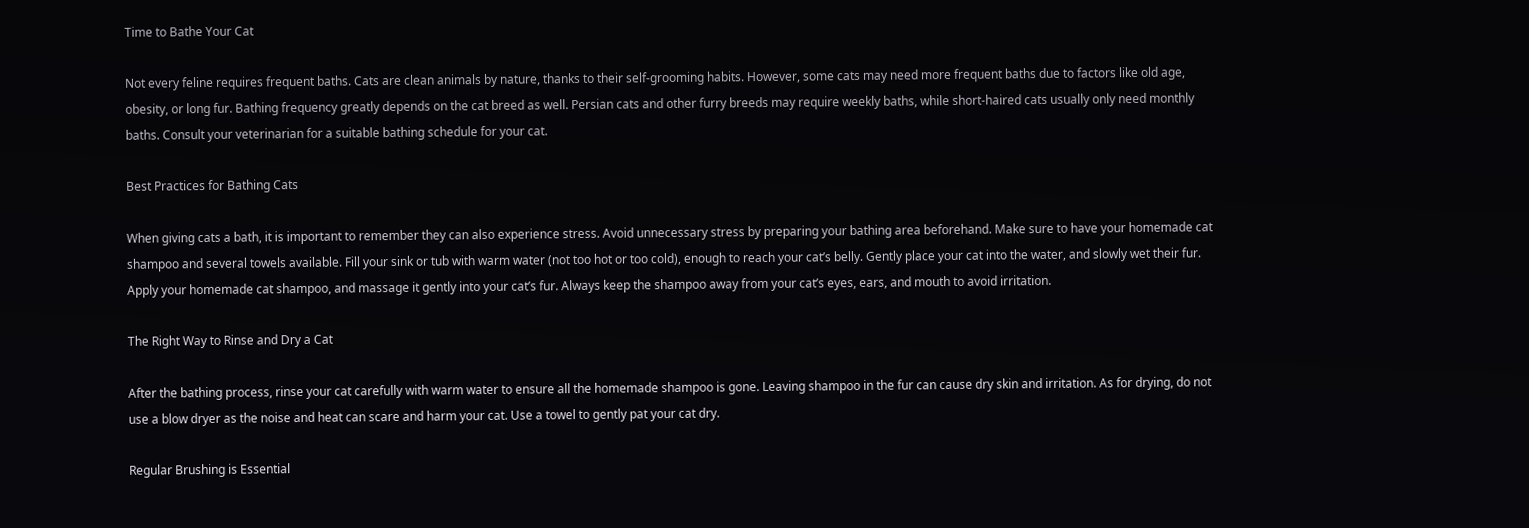Time to Bathe Your Cat

Not every feline requires frequent baths. Cats are clean animals by nature, thanks to their self-grooming habits. However, some cats may need more frequent baths due to factors like old age, obesity, or long fur. Bathing frequency greatly depends on the cat breed as well. Persian cats and other furry breeds may require weekly baths, while short-haired cats usually only need monthly baths. Consult your veterinarian for a suitable bathing schedule for your cat.

Best Practices for Bathing Cats

When giving cats a bath, it is important to remember they can also experience stress. Avoid unnecessary stress by preparing your bathing area beforehand. Make sure to have your homemade cat shampoo and several towels available. Fill your sink or tub with warm water (not too hot or too cold), enough to reach your cat’s belly. Gently place your cat into the water, and slowly wet their fur. Apply your homemade cat shampoo, and massage it gently into your cat’s fur. Always keep the shampoo away from your cat’s eyes, ears, and mouth to avoid irritation.

The Right Way to Rinse and Dry a Cat

After the bathing process, rinse your cat carefully with warm water to ensure all the homemade shampoo is gone. Leaving shampoo in the fur can cause dry skin and irritation. As for drying, do not use a blow dryer as the noise and heat can scare and harm your cat. Use a towel to gently pat your cat dry.

Regular Brushing is Essential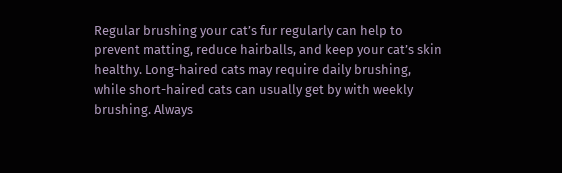Regular brushing your cat’s fur regularly can help to prevent matting, reduce hairballs, and keep your cat’s skin healthy. Long-haired cats may require daily brushing, while short-haired cats can usually get by with weekly brushing. Always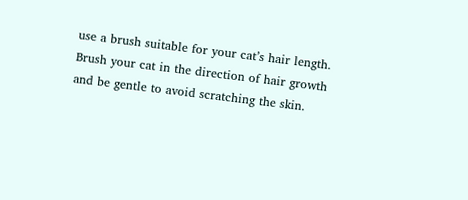use a brush suitable for your cat’s hair length. Brush your cat in the direction of hair growth and be gentle to avoid scratching the skin.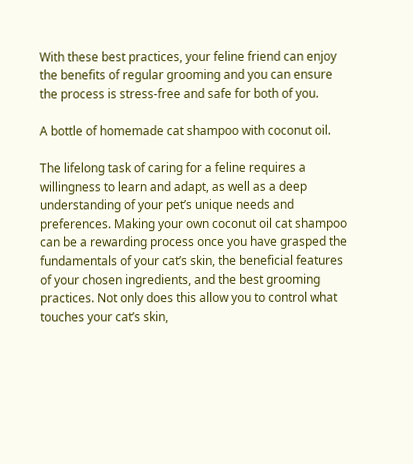With these best practices, your feline friend can enjoy the benefits of regular grooming and you can ensure the process is stress-free and safe for both of you.

A bottle of homemade cat shampoo with coconut oil.

The lifelong task of caring for a feline requires a willingness to learn and adapt, as well as a deep understanding of your pet’s unique needs and preferences. Making your own coconut oil cat shampoo can be a rewarding process once you have grasped the fundamentals of your cat’s skin, the beneficial features of your chosen ingredients, and the best grooming practices. Not only does this allow you to control what touches your cat’s skin,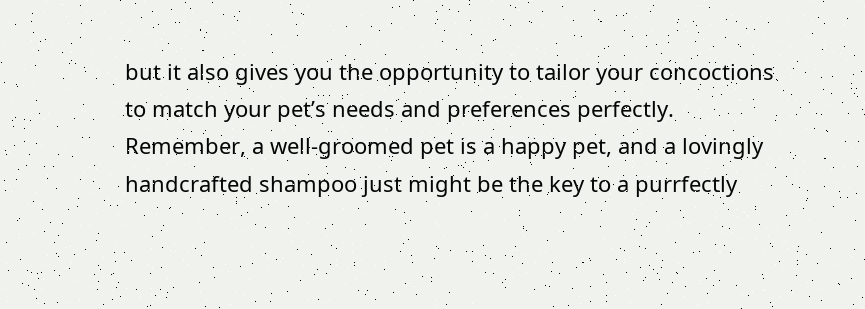but it also gives you the opportunity to tailor your concoctions to match your pet’s needs and preferences perfectly. Remember, a well-groomed pet is a happy pet, and a lovingly handcrafted shampoo just might be the key to a purrfectly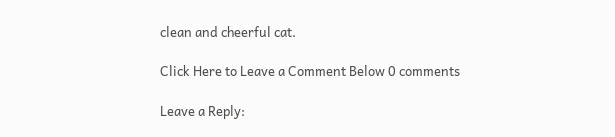clean and cheerful cat.

Click Here to Leave a Comment Below 0 comments

Leave a Reply: